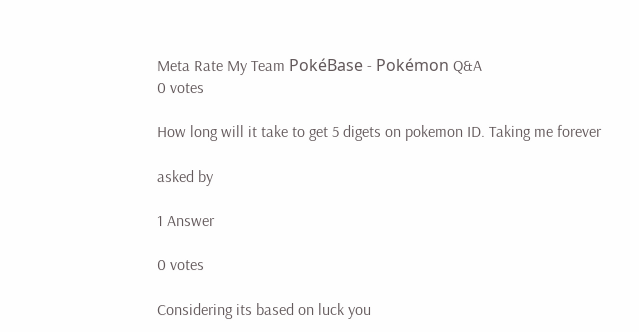Meta Rate My Team PokéBase - Pokémon Q&A
0 votes

How long will it take to get 5 digets on pokemon ID. Taking me forever

asked by

1 Answer

0 votes

Considering its based on luck you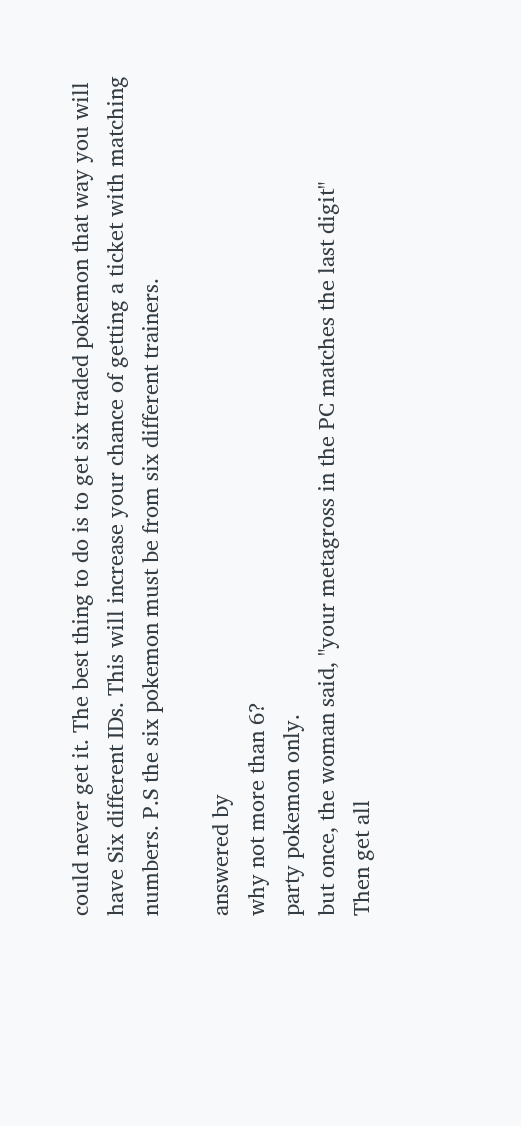could never get it. The best thing to do is to get six traded pokemon that way you will have Six different IDs. This will increase your chance of getting a ticket with matching numbers. P.S the six pokemon must be from six different trainers.

answered by
why not more than 6?
party pokemon only.
but once, the woman said, "your metagross in the PC matches the last digit"
Then get all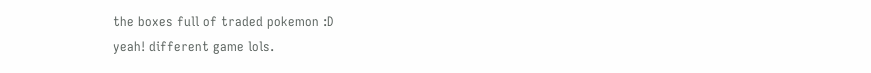the boxes full of traded pokemon :D
yeah! different game lols.